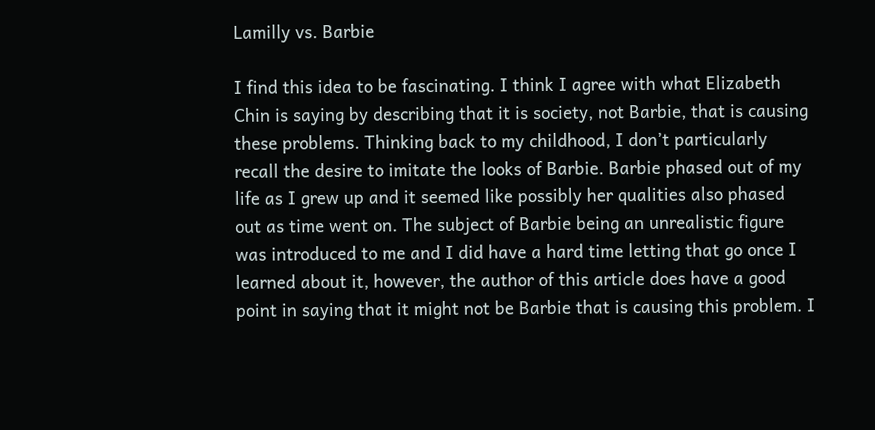Lamilly vs. Barbie

I find this idea to be fascinating. I think I agree with what Elizabeth Chin is saying by describing that it is society, not Barbie, that is causing these problems. Thinking back to my childhood, I don’t particularly recall the desire to imitate the looks of Barbie. Barbie phased out of my life as I grew up and it seemed like possibly her qualities also phased out as time went on. The subject of Barbie being an unrealistic figure was introduced to me and I did have a hard time letting that go once I learned about it, however, the author of this article does have a good point in saying that it might not be Barbie that is causing this problem. I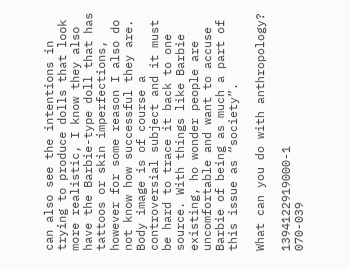can also see the intentions in trying to produce dolls that look more realistic, I know they also have the Barbie-type doll that has tattoos or skin imperfections, however for some reason I also do not know how successful they are. Body image is of course a controversial subject and it must be hard to trace it back to one source. With things like Barbie existing, ho wonder people are uncomfortable and want to accuse Barbie of being as much a part of this issue as “society”.

What can you do with anthropology?

1394122919000-1                    070-039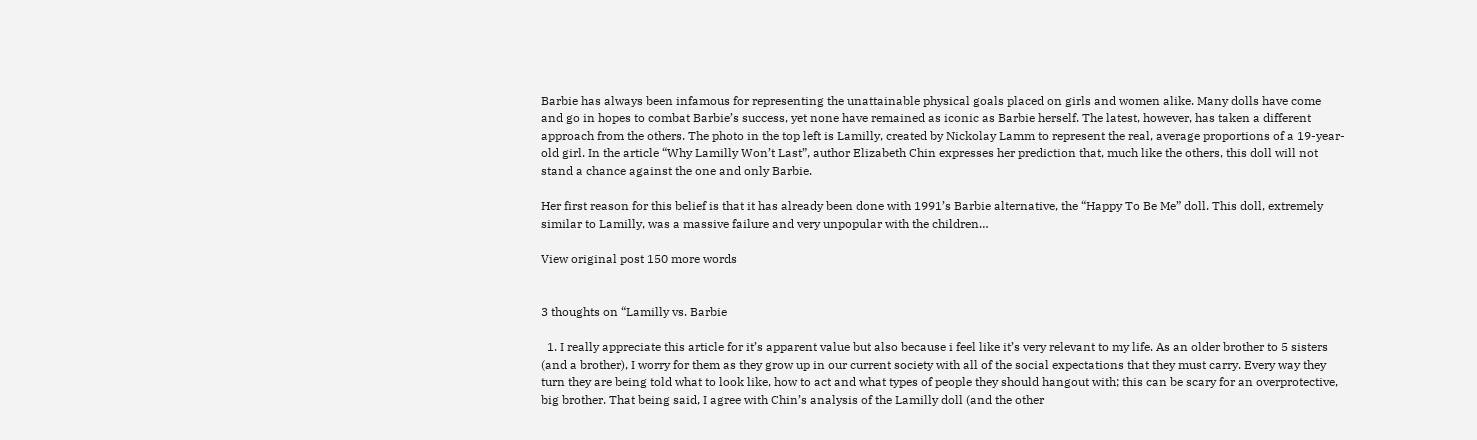Barbie has always been infamous for representing the unattainable physical goals placed on girls and women alike. Many dolls have come and go in hopes to combat Barbie’s success, yet none have remained as iconic as Barbie herself. The latest, however, has taken a different approach from the others. The photo in the top left is Lamilly, created by Nickolay Lamm to represent the real, average proportions of a 19-year-old girl. In the article “Why Lamilly Won’t Last”, author Elizabeth Chin expresses her prediction that, much like the others, this doll will not stand a chance against the one and only Barbie.

Her first reason for this belief is that it has already been done with 1991’s Barbie alternative, the “Happy To Be Me” doll. This doll, extremely similar to Lamilly, was a massive failure and very unpopular with the children…

View original post 150 more words


3 thoughts on “Lamilly vs. Barbie

  1. I really appreciate this article for it’s apparent value but also because i feel like it’s very relevant to my life. As an older brother to 5 sisters (and a brother), I worry for them as they grow up in our current society with all of the social expectations that they must carry. Every way they turn they are being told what to look like, how to act and what types of people they should hangout with; this can be scary for an overprotective, big brother. That being said, I agree with Chin’s analysis of the Lamilly doll (and the other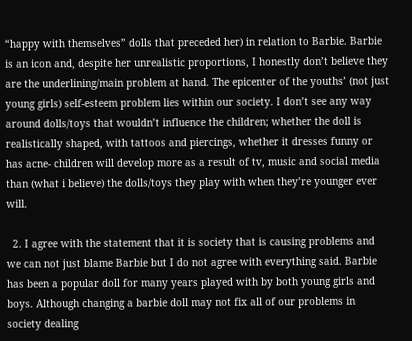“happy with themselves” dolls that preceded her) in relation to Barbie. Barbie is an icon and, despite her unrealistic proportions, I honestly don’t believe they are the underlining/main problem at hand. The epicenter of the youths’ (not just young girls) self-esteem problem lies within our society. I don’t see any way around dolls/toys that wouldn’t influence the children; whether the doll is realistically shaped, with tattoos and piercings, whether it dresses funny or has acne- children will develop more as a result of tv, music and social media than (what i believe) the dolls/toys they play with when they’re younger ever will.

  2. I agree with the statement that it is society that is causing problems and we can not just blame Barbie but I do not agree with everything said. Barbie has been a popular doll for many years played with by both young girls and boys. Although changing a barbie doll may not fix all of our problems in society dealing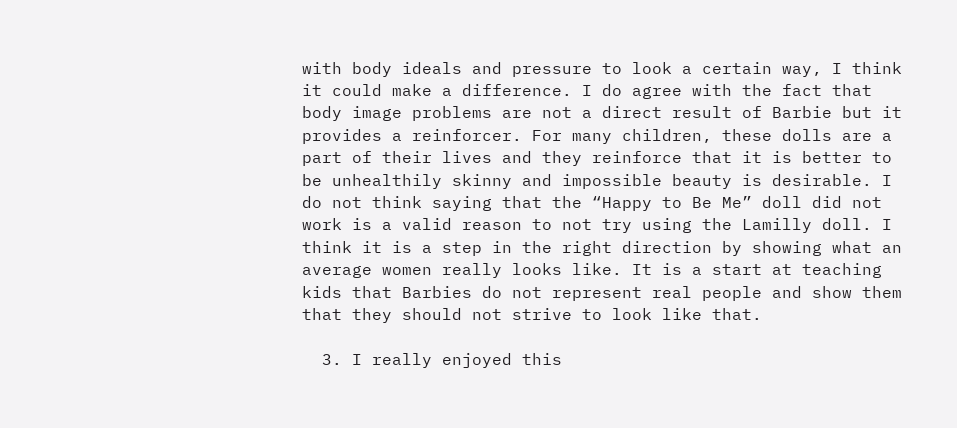with body ideals and pressure to look a certain way, I think it could make a difference. I do agree with the fact that body image problems are not a direct result of Barbie but it provides a reinforcer. For many children, these dolls are a part of their lives and they reinforce that it is better to be unhealthily skinny and impossible beauty is desirable. I do not think saying that the “Happy to Be Me” doll did not work is a valid reason to not try using the Lamilly doll. I think it is a step in the right direction by showing what an average women really looks like. It is a start at teaching kids that Barbies do not represent real people and show them that they should not strive to look like that.

  3. I really enjoyed this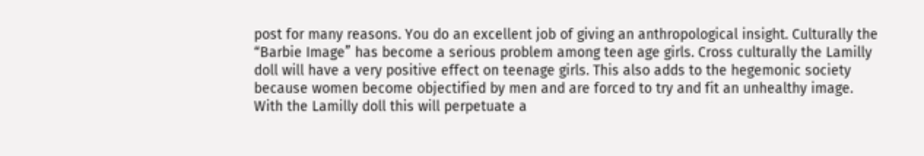post for many reasons. You do an excellent job of giving an anthropological insight. Culturally the “Barbie Image” has become a serious problem among teen age girls. Cross culturally the Lamilly doll will have a very positive effect on teenage girls. This also adds to the hegemonic society because women become objectified by men and are forced to try and fit an unhealthy image. With the Lamilly doll this will perpetuate a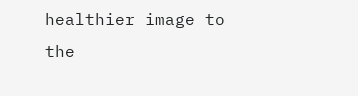healthier image to the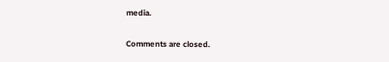media.

Comments are closed.